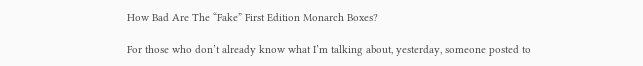How Bad Are The “Fake” First Edition Monarch Boxes?

For those who don’t already know what I’m talking about, yesterday, someone posted to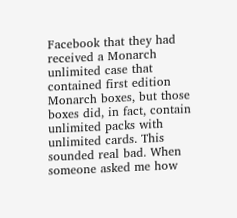Facebook that they had received a Monarch unlimited case that contained first edition Monarch boxes, but those boxes did, in fact, contain unlimited packs with unlimited cards. This sounded real bad. When someone asked me how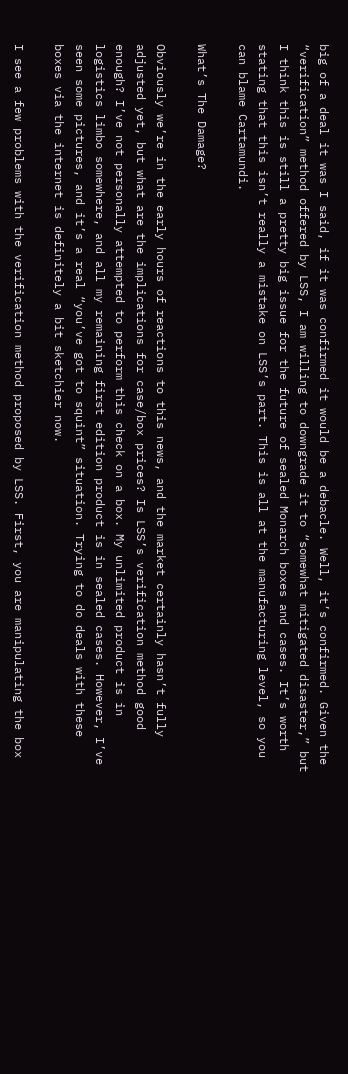big of a deal it was I said, if it was confirmed it would be a debacle. Well, it’s confirmed. Given the “verification” method offered by LSS, I am willing to downgrade it to “somewhat mitigated disaster,” but I think this is still a pretty big issue for the future of sealed Monarch boxes and cases. It’s worth stating that this isn’t really a mistake on LSS’s part. This is all at the manufacturing level, so you can blame Cartamundi.

What’s The Damage?

Obviously we’re in the early hours of reactions to this news, and the market certainly hasn’t fully adjusted yet, but what are the implications for case/box prices? Is LSS’s verification method good enough? I’ve not personally attempted to perform this check on a box. My unlimited product is in logistics limbo somewhere, and all my remaining first edition product is in sealed cases. However, I’ve seen some pictures, and it’s a real “you’ve got to squint” situation. Trying to do deals with these boxes via the internet is definitely a bit sketchier now.

I see a few problems with the verification method proposed by LSS. First, you are manipulating the box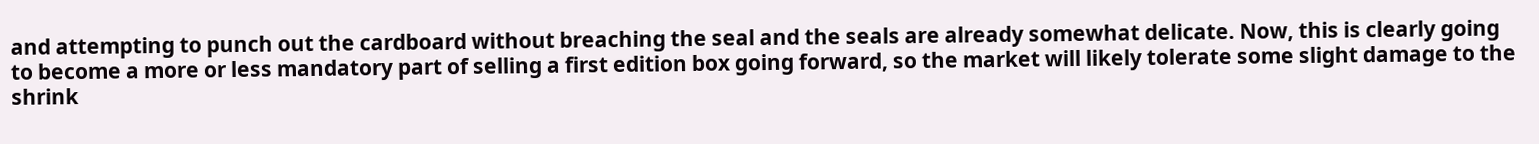and attempting to punch out the cardboard without breaching the seal and the seals are already somewhat delicate. Now, this is clearly going to become a more or less mandatory part of selling a first edition box going forward, so the market will likely tolerate some slight damage to the shrink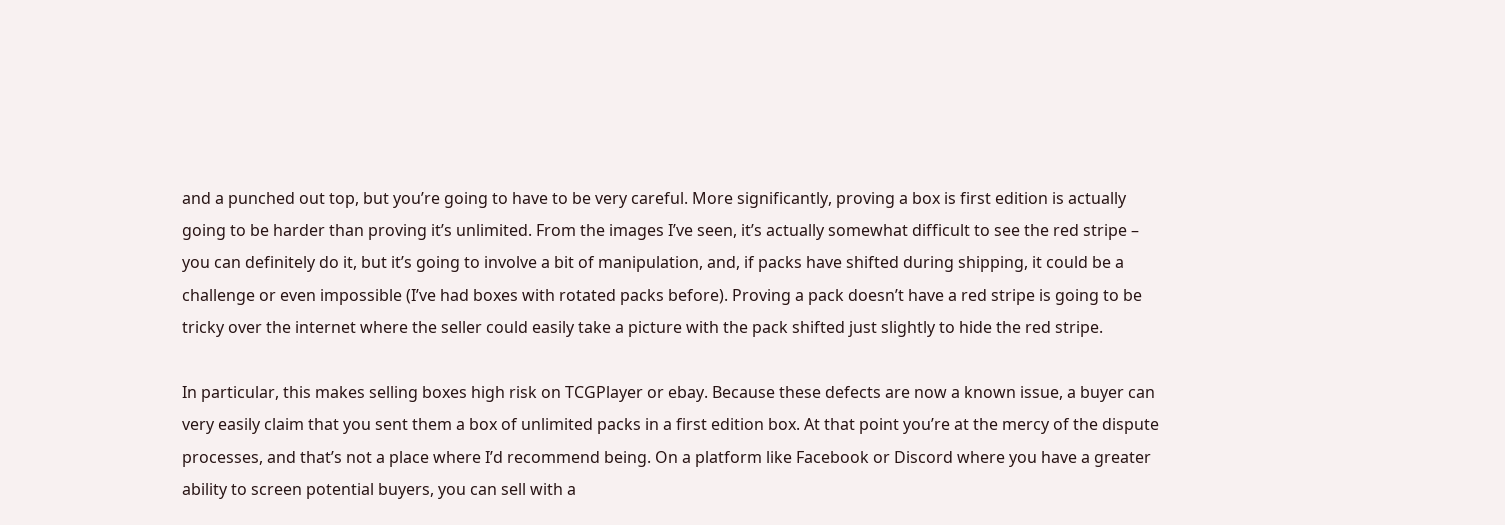and a punched out top, but you’re going to have to be very careful. More significantly, proving a box is first edition is actually going to be harder than proving it’s unlimited. From the images I’ve seen, it’s actually somewhat difficult to see the red stripe – you can definitely do it, but it’s going to involve a bit of manipulation, and, if packs have shifted during shipping, it could be a challenge or even impossible (I’ve had boxes with rotated packs before). Proving a pack doesn’t have a red stripe is going to be tricky over the internet where the seller could easily take a picture with the pack shifted just slightly to hide the red stripe.

In particular, this makes selling boxes high risk on TCGPlayer or ebay. Because these defects are now a known issue, a buyer can very easily claim that you sent them a box of unlimited packs in a first edition box. At that point you’re at the mercy of the dispute processes, and that’s not a place where I’d recommend being. On a platform like Facebook or Discord where you have a greater ability to screen potential buyers, you can sell with a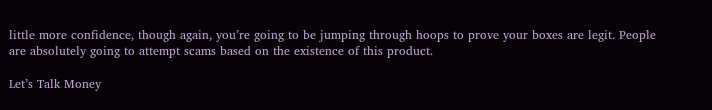little more confidence, though again, you’re going to be jumping through hoops to prove your boxes are legit. People are absolutely going to attempt scams based on the existence of this product.

Let’s Talk Money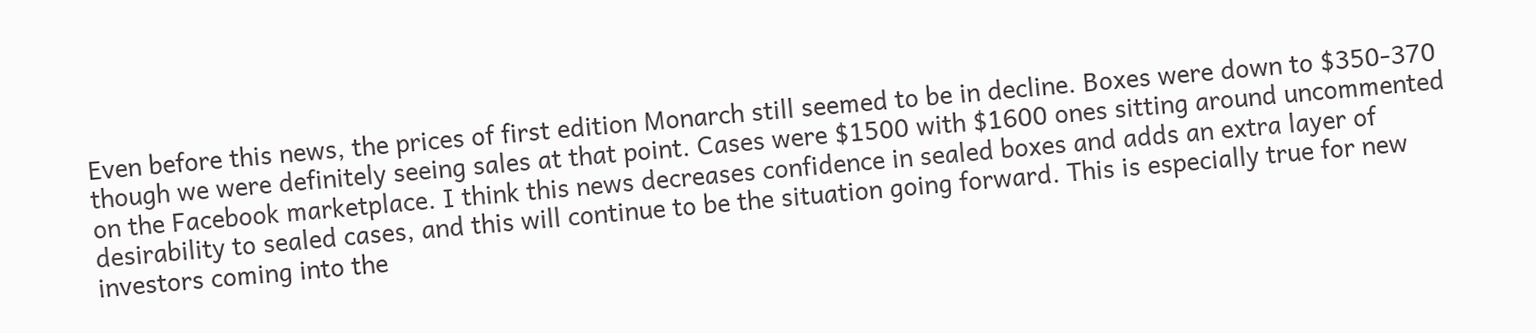Even before this news, the prices of first edition Monarch still seemed to be in decline. Boxes were down to $350-370 though we were definitely seeing sales at that point. Cases were $1500 with $1600 ones sitting around uncommented on the Facebook marketplace. I think this news decreases confidence in sealed boxes and adds an extra layer of desirability to sealed cases, and this will continue to be the situation going forward. This is especially true for new investors coming into the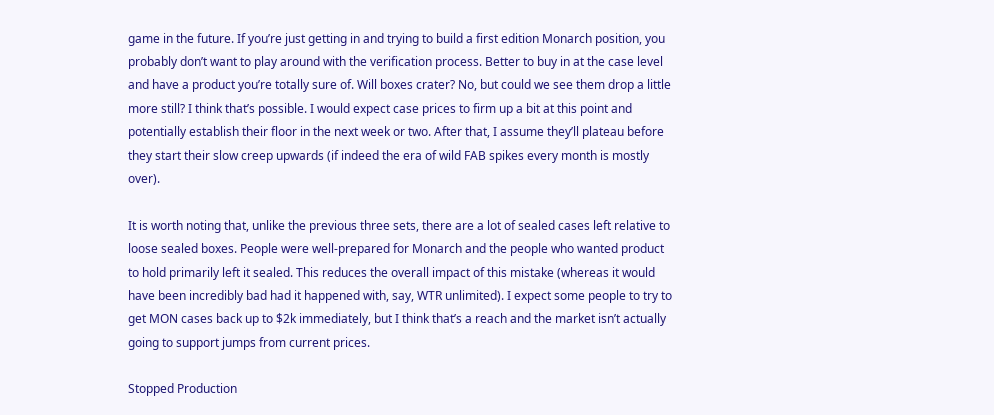game in the future. If you’re just getting in and trying to build a first edition Monarch position, you probably don’t want to play around with the verification process. Better to buy in at the case level and have a product you’re totally sure of. Will boxes crater? No, but could we see them drop a little more still? I think that’s possible. I would expect case prices to firm up a bit at this point and potentially establish their floor in the next week or two. After that, I assume they’ll plateau before they start their slow creep upwards (if indeed the era of wild FAB spikes every month is mostly over).

It is worth noting that, unlike the previous three sets, there are a lot of sealed cases left relative to loose sealed boxes. People were well-prepared for Monarch and the people who wanted product to hold primarily left it sealed. This reduces the overall impact of this mistake (whereas it would have been incredibly bad had it happened with, say, WTR unlimited). I expect some people to try to get MON cases back up to $2k immediately, but I think that’s a reach and the market isn’t actually going to support jumps from current prices.

Stopped Production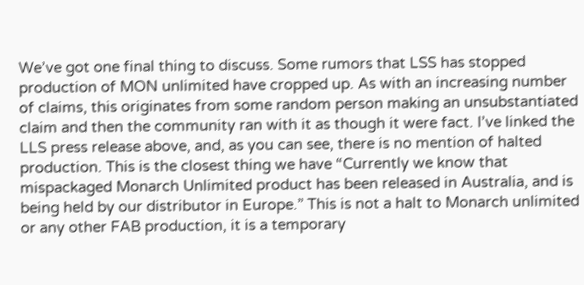We’ve got one final thing to discuss. Some rumors that LSS has stopped production of MON unlimited have cropped up. As with an increasing number of claims, this originates from some random person making an unsubstantiated claim and then the community ran with it as though it were fact. I’ve linked the LLS press release above, and, as you can see, there is no mention of halted production. This is the closest thing we have “Currently we know that mispackaged Monarch Unlimited product has been released in Australia, and is being held by our distributor in Europe.” This is not a halt to Monarch unlimited or any other FAB production, it is a temporary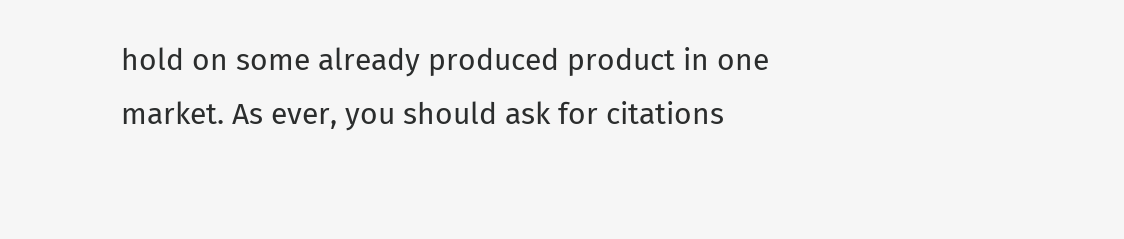hold on some already produced product in one market. As ever, you should ask for citations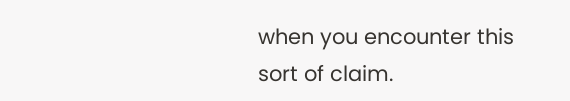when you encounter this sort of claim.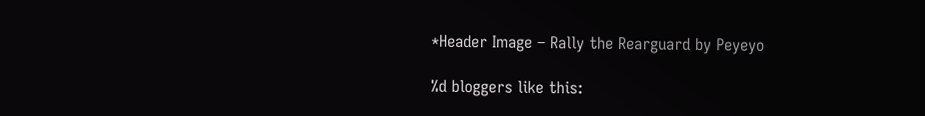*Header Image – Rally the Rearguard by Peyeyo

%d bloggers like this: